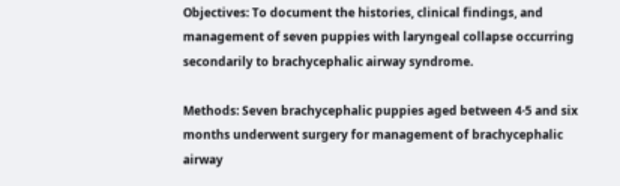Objectives: To document the histories, clinical findings, and management of seven puppies with laryngeal collapse occurring secondarily to brachycephalic airway syndrome.

Methods: Seven brachycephalic puppies aged between 4·5 and six months underwent surgery for management of brachycephalic airway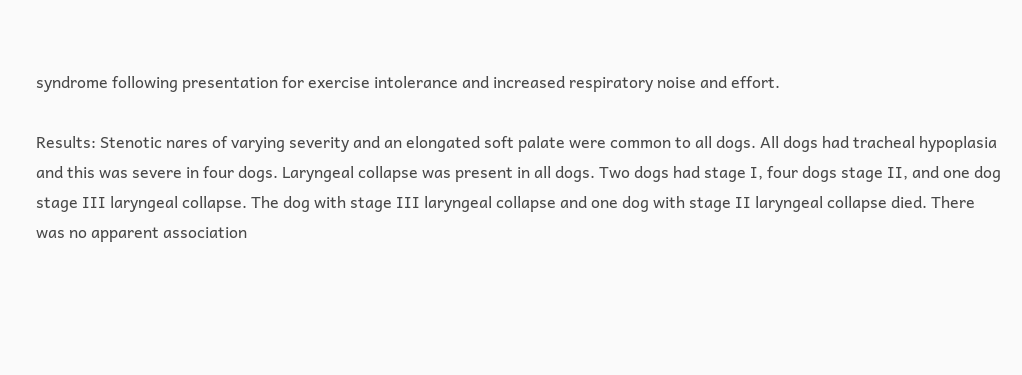syndrome following presentation for exercise intolerance and increased respiratory noise and effort.

Results: Stenotic nares of varying severity and an elongated soft palate were common to all dogs. All dogs had tracheal hypoplasia and this was severe in four dogs. Laryngeal collapse was present in all dogs. Two dogs had stage I, four dogs stage II, and one dog stage III laryngeal collapse. The dog with stage III laryngeal collapse and one dog with stage II laryngeal collapse died. There was no apparent association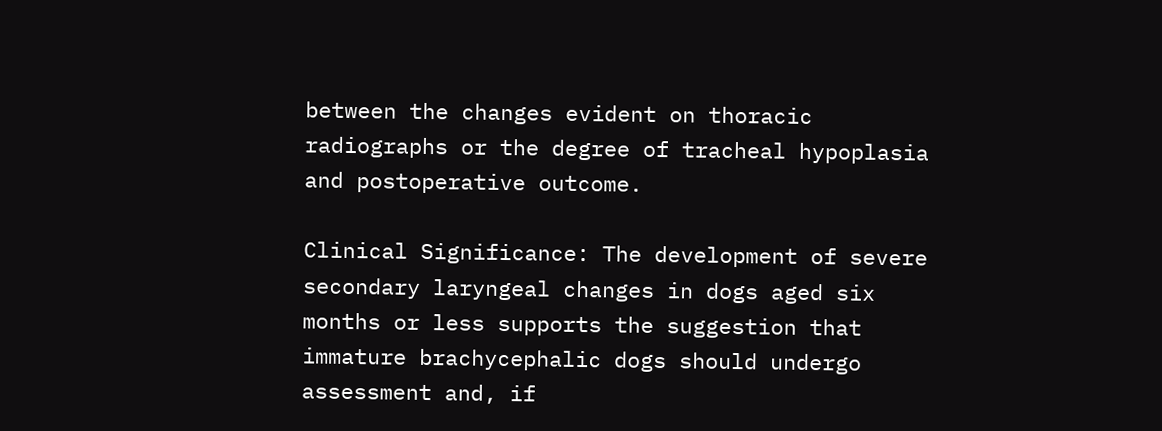between the changes evident on thoracic radiographs or the degree of tracheal hypoplasia and postoperative outcome.

Clinical Significance: The development of severe secondary laryngeal changes in dogs aged six months or less supports the suggestion that immature brachycephalic dogs should undergo assessment and, if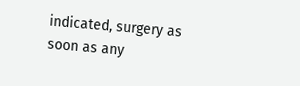indicated, surgery as soon as any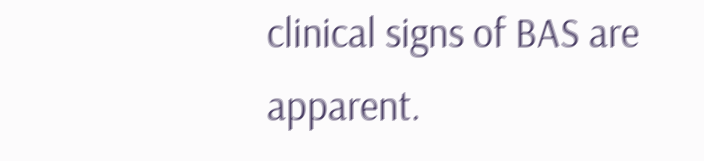clinical signs of BAS are apparent.